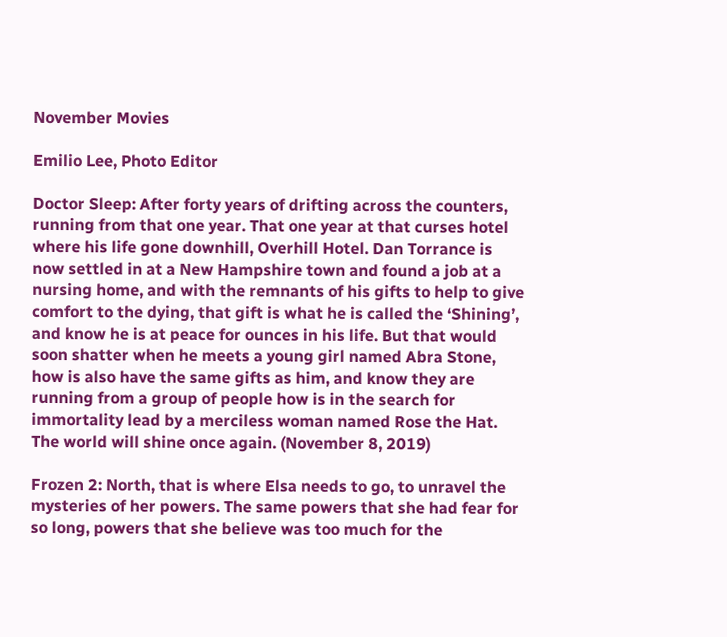November Movies

Emilio Lee, Photo Editor

Doctor Sleep: After forty years of drifting across the counters, running from that one year. That one year at that curses hotel where his life gone downhill, Overhill Hotel. Dan Torrance is now settled in at a New Hampshire town and found a job at a nursing home, and with the remnants of his gifts to help to give comfort to the dying, that gift is what he is called the ‘Shining’, and know he is at peace for ounces in his life. But that would soon shatter when he meets a young girl named Abra Stone, how is also have the same gifts as him, and know they are running from a group of people how is in the search for immortality lead by a merciless woman named Rose the Hat. The world will shine once again. (November 8, 2019)

Frozen 2: North, that is where Elsa needs to go, to unravel the mysteries of her powers. The same powers that she had fear for so long, powers that she believe was too much for the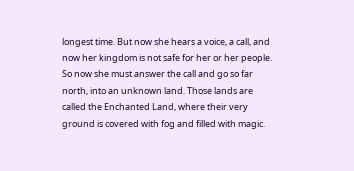longest time. But now she hears a voice, a call, and now her kingdom is not safe for her or her people. So now she must answer the call and go so far north, into an unknown land. Those lands are called the Enchanted Land, where their very ground is covered with fog and filled with magic.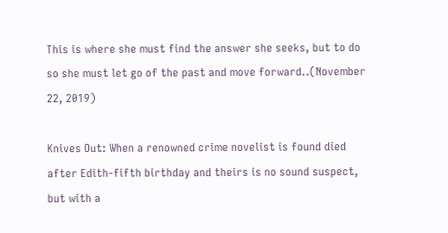This is where she must find the answer she seeks, but to do so she must let go of the past and move forward..(November 22, 2019)

Knives Out: When a renowned crime novelist is found died after Edith-fifth birthday and theirs is no sound suspect, but with a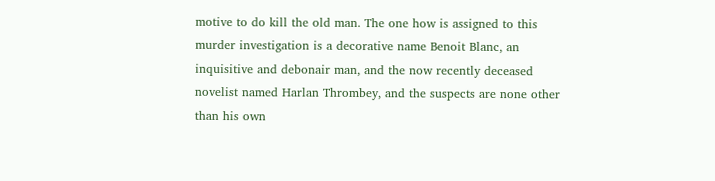motive to do kill the old man. The one how is assigned to this murder investigation is a decorative name Benoit Blanc, an inquisitive and debonair man, and the now recently deceased novelist named Harlan Thrombey, and the suspects are none other than his own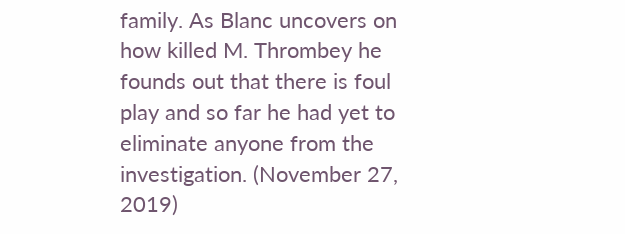family. As Blanc uncovers on how killed M. Thrombey he founds out that there is foul play and so far he had yet to eliminate anyone from the investigation. (November 27, 2019)